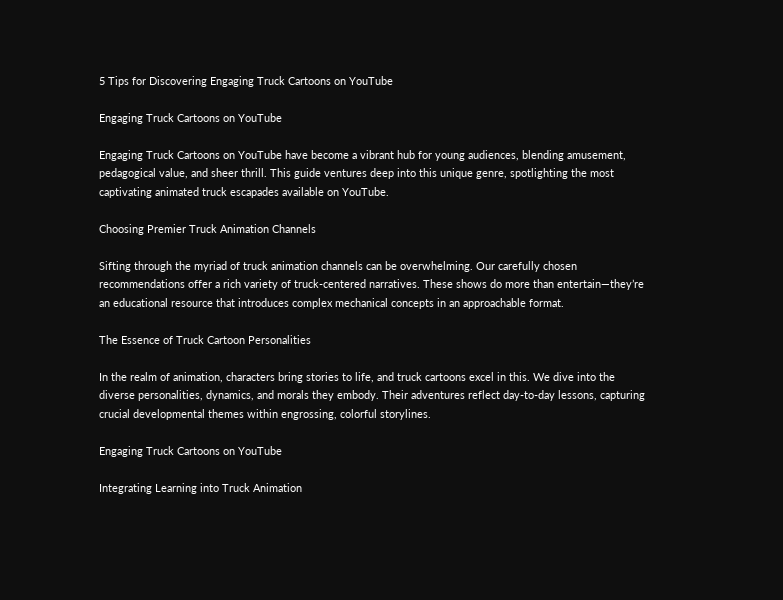5 Tips for Discovering Engaging Truck Cartoons on YouTube

Engaging Truck Cartoons on YouTube

Engaging Truck Cartoons on YouTube have become a vibrant hub for young audiences, blending amusement, pedagogical value, and sheer thrill. This guide ventures deep into this unique genre, spotlighting the most captivating animated truck escapades available on YouTube.

Choosing Premier Truck Animation Channels

Sifting through the myriad of truck animation channels can be overwhelming. Our carefully chosen recommendations offer a rich variety of truck-centered narratives. These shows do more than entertain—they’re an educational resource that introduces complex mechanical concepts in an approachable format.

The Essence of Truck Cartoon Personalities

In the realm of animation, characters bring stories to life, and truck cartoons excel in this. We dive into the diverse personalities, dynamics, and morals they embody. Their adventures reflect day-to-day lessons, capturing crucial developmental themes within engrossing, colorful storylines.

Engaging Truck Cartoons on YouTube

Integrating Learning into Truck Animation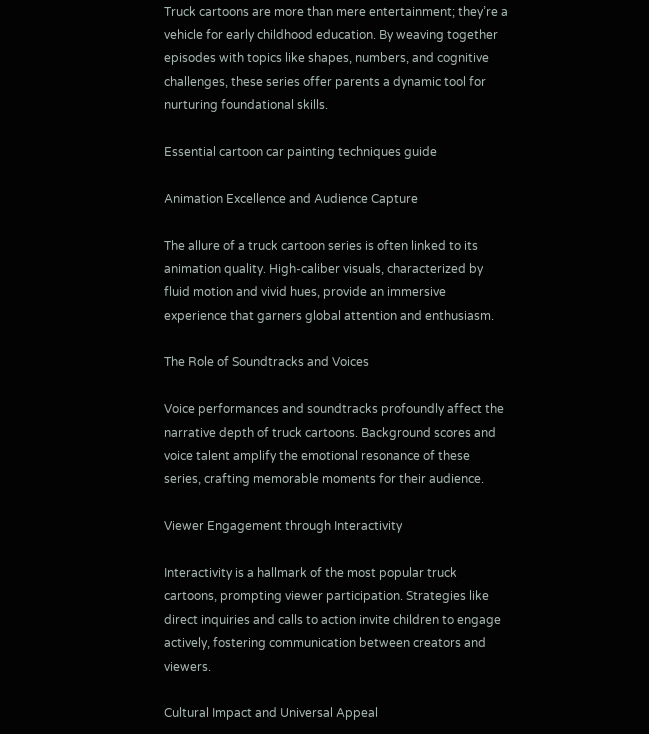Truck cartoons are more than mere entertainment; they’re a vehicle for early childhood education. By weaving together episodes with topics like shapes, numbers, and cognitive challenges, these series offer parents a dynamic tool for nurturing foundational skills.

Essential cartoon car painting techniques guide

Animation Excellence and Audience Capture

The allure of a truck cartoon series is often linked to its animation quality. High-caliber visuals, characterized by fluid motion and vivid hues, provide an immersive experience that garners global attention and enthusiasm.

The Role of Soundtracks and Voices

Voice performances and soundtracks profoundly affect the narrative depth of truck cartoons. Background scores and voice talent amplify the emotional resonance of these series, crafting memorable moments for their audience.

Viewer Engagement through Interactivity

Interactivity is a hallmark of the most popular truck cartoons, prompting viewer participation. Strategies like direct inquiries and calls to action invite children to engage actively, fostering communication between creators and viewers.

Cultural Impact and Universal Appeal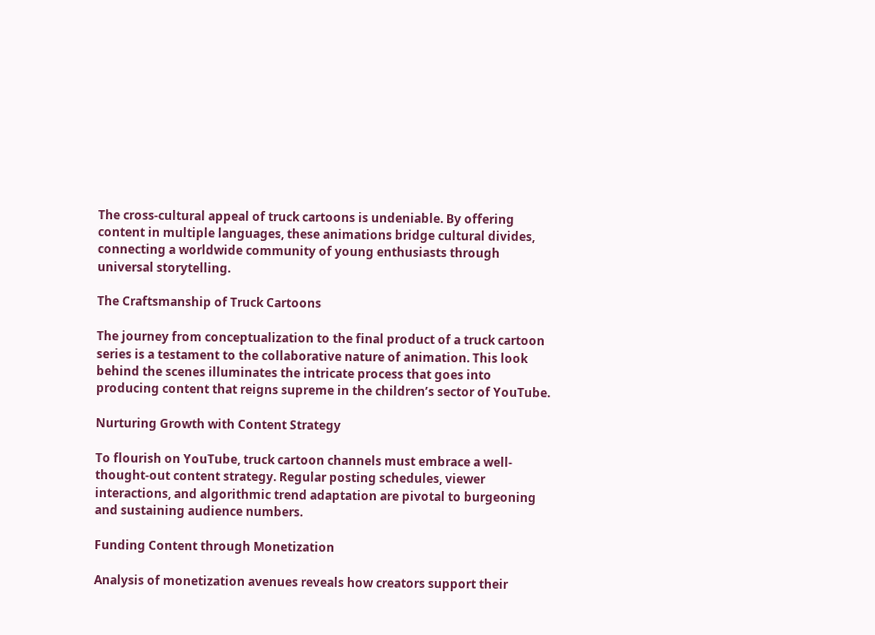The cross-cultural appeal of truck cartoons is undeniable. By offering content in multiple languages, these animations bridge cultural divides, connecting a worldwide community of young enthusiasts through universal storytelling.

The Craftsmanship of Truck Cartoons

The journey from conceptualization to the final product of a truck cartoon series is a testament to the collaborative nature of animation. This look behind the scenes illuminates the intricate process that goes into producing content that reigns supreme in the children’s sector of YouTube.

Nurturing Growth with Content Strategy

To flourish on YouTube, truck cartoon channels must embrace a well-thought-out content strategy. Regular posting schedules, viewer interactions, and algorithmic trend adaptation are pivotal to burgeoning and sustaining audience numbers.

Funding Content through Monetization

Analysis of monetization avenues reveals how creators support their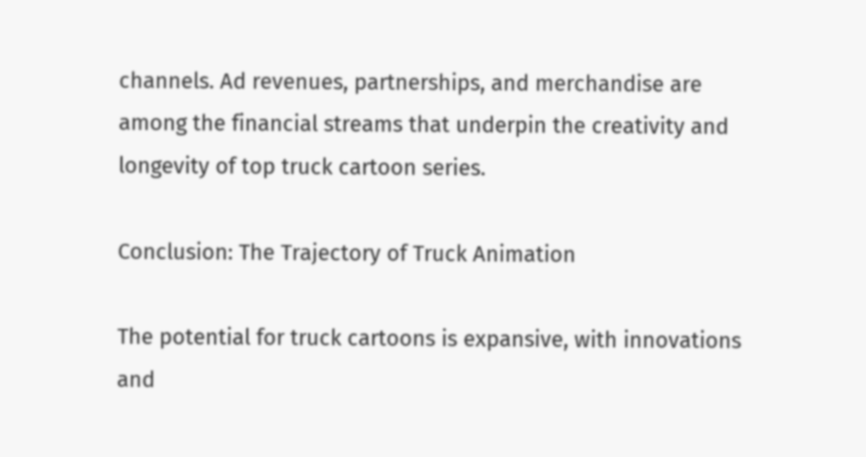channels. Ad revenues, partnerships, and merchandise are among the financial streams that underpin the creativity and longevity of top truck cartoon series.

Conclusion: The Trajectory of Truck Animation

The potential for truck cartoons is expansive, with innovations and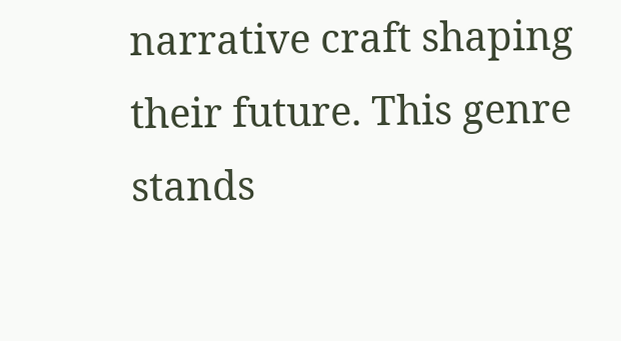narrative craft shaping their future. This genre stands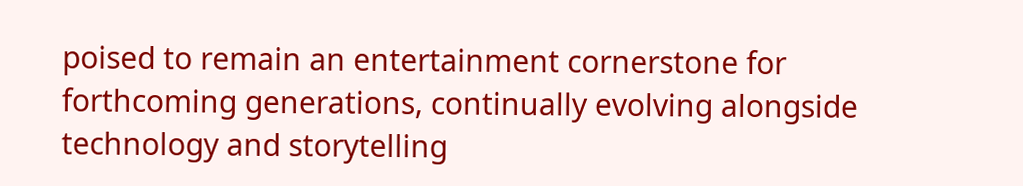poised to remain an entertainment cornerstone for forthcoming generations, continually evolving alongside technology and storytelling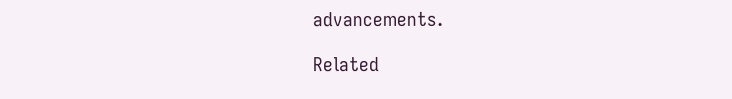advancements.

Related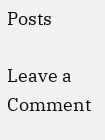Posts

Leave a Comment